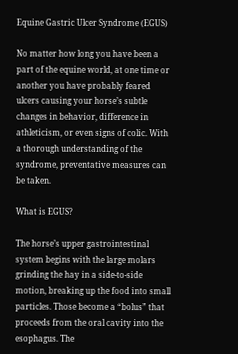Equine Gastric Ulcer Syndrome (EGUS)

No matter how long you have been a part of the equine world, at one time or another you have probably feared ulcers causing your horse’s subtle changes in behavior, difference in athleticism, or even signs of colic. With a thorough understanding of the syndrome, preventative measures can be taken.

What is EGUS?

The horse’s upper gastrointestinal system begins with the large molars grinding the hay in a side-to-side motion, breaking up the food into small particles. Those become a “bolus” that proceeds from the oral cavity into the esophagus. The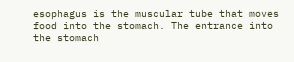esophagus is the muscular tube that moves food into the stomach. The entrance into the stomach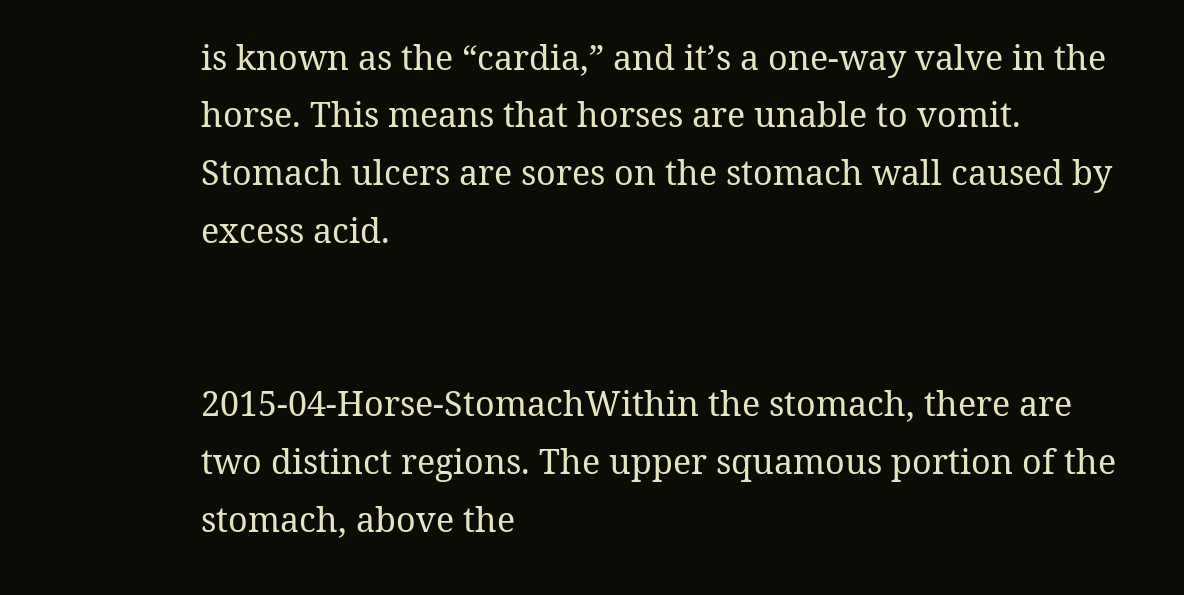is known as the “cardia,” and it’s a one-way valve in the horse. This means that horses are unable to vomit. Stomach ulcers are sores on the stomach wall caused by excess acid.


2015-04-Horse-StomachWithin the stomach, there are two distinct regions. The upper squamous portion of the stomach, above the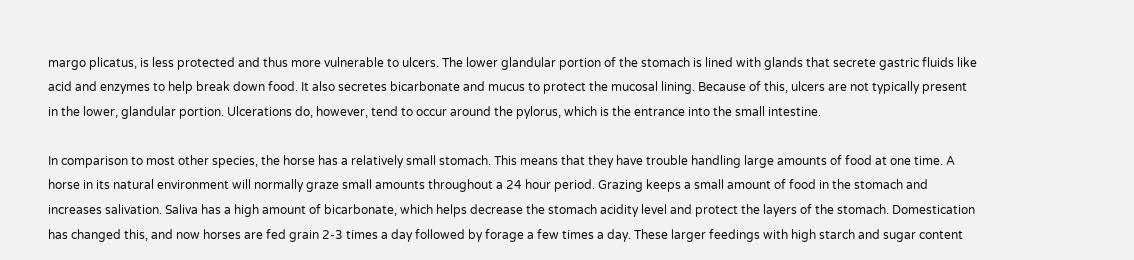margo plicatus, is less protected and thus more vulnerable to ulcers. The lower glandular portion of the stomach is lined with glands that secrete gastric fluids like acid and enzymes to help break down food. It also secretes bicarbonate and mucus to protect the mucosal lining. Because of this, ulcers are not typically present in the lower, glandular portion. Ulcerations do, however, tend to occur around the pylorus, which is the entrance into the small intestine.

In comparison to most other species, the horse has a relatively small stomach. This means that they have trouble handling large amounts of food at one time. A horse in its natural environment will normally graze small amounts throughout a 24 hour period. Grazing keeps a small amount of food in the stomach and increases salivation. Saliva has a high amount of bicarbonate, which helps decrease the stomach acidity level and protect the layers of the stomach. Domestication has changed this, and now horses are fed grain 2-3 times a day followed by forage a few times a day. These larger feedings with high starch and sugar content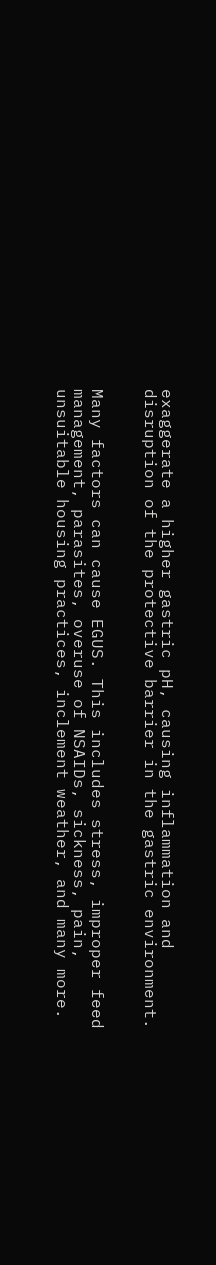exaggerate a higher gastric pH, causing inflammation and disruption of the protective barrier in the gastric environment.


Many factors can cause EGUS. This includes stress, improper feed management, parasites, overuse of NSAIDs, sickness, pain, unsuitable housing practices, inclement weather, and many more.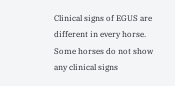Clinical signs of EGUS are different in every horse. Some horses do not show any clinical signs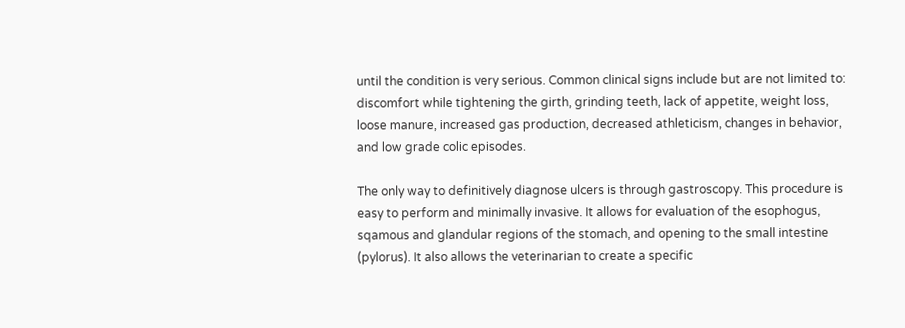until the condition is very serious. Common clinical signs include but are not limited to: discomfort while tightening the girth, grinding teeth, lack of appetite, weight loss, loose manure, increased gas production, decreased athleticism, changes in behavior, and low grade colic episodes.

The only way to definitively diagnose ulcers is through gastroscopy. This procedure is easy to perform and minimally invasive. It allows for evaluation of the esophogus, sqamous and glandular regions of the stomach, and opening to the small intestine (pylorus). It also allows the veterinarian to create a specific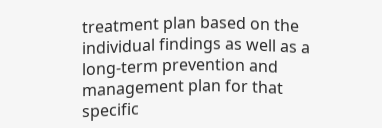treatment plan based on the individual findings as well as a long-term prevention and management plan for that specific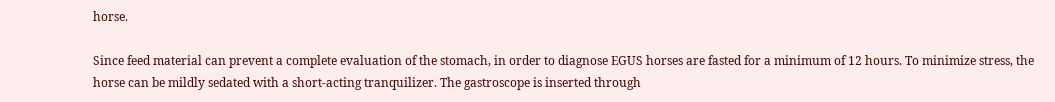horse.

Since feed material can prevent a complete evaluation of the stomach, in order to diagnose EGUS horses are fasted for a minimum of 12 hours. To minimize stress, the horse can be mildly sedated with a short-acting tranquilizer. The gastroscope is inserted through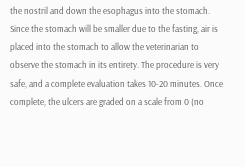the nostril and down the esophagus into the stomach. Since the stomach will be smaller due to the fasting, air is placed into the stomach to allow the veterinarian to observe the stomach in its entirety. The procedure is very safe, and a complete evaluation takes 10-20 minutes. Once complete, the ulcers are graded on a scale from 0 (no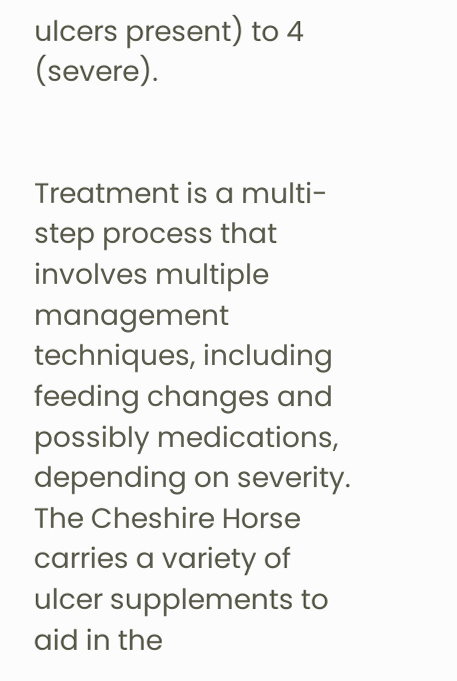ulcers present) to 4 (severe).


Treatment is a multi-step process that involves multiple management techniques, including feeding changes and possibly medications, depending on severity. The Cheshire Horse carries a variety of ulcer supplements to aid in the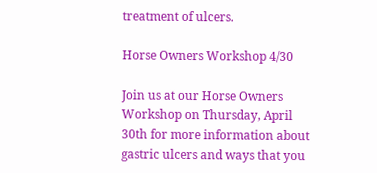treatment of ulcers.

Horse Owners Workshop 4/30

Join us at our Horse Owners Workshop on Thursday, April 30th for more information about gastric ulcers and ways that you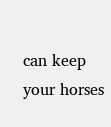can keep your horses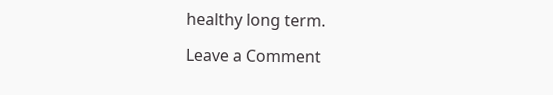healthy long term.

Leave a Comment